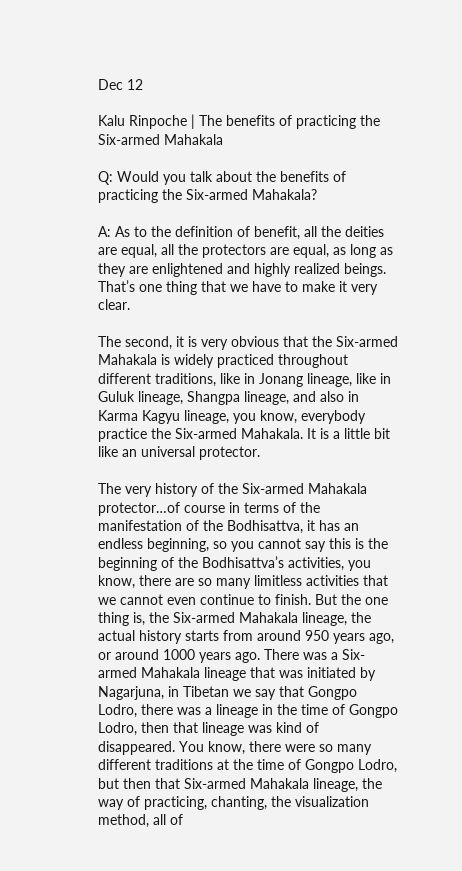Dec 12

Kalu Rinpoche | The benefits of practicing the Six-armed Mahakala

Q: Would you talk about the benefits of practicing the Six-armed Mahakala?

A: As to the definition of benefit, all the deities are equal, all the protectors are equal, as long as they are enlightened and highly realized beings. That’s one thing that we have to make it very clear.

The second, it is very obvious that the Six-armed Mahakala is widely practiced throughout different traditions, like in Jonang lineage, like in Guluk lineage, Shangpa lineage, and also in Karma Kagyu lineage, you know, everybody practice the Six-armed Mahakala. It is a little bit like an universal protector.

The very history of the Six-armed Mahakala protector…of course in terms of the manifestation of the Bodhisattva, it has an endless beginning, so you cannot say this is the beginning of the Bodhisattva’s activities, you know, there are so many limitless activities that we cannot even continue to finish. But the one thing is, the Six-armed Mahakala lineage, the actual history starts from around 950 years ago, or around 1000 years ago. There was a Six-armed Mahakala lineage that was initiated by Nagarjuna, in Tibetan we say that Gongpo Lodro, there was a lineage in the time of Gongpo Lodro, then that lineage was kind of disappeared. You know, there were so many different traditions at the time of Gongpo Lodro, but then that Six-armed Mahakala lineage, the way of practicing, chanting, the visualization method, all of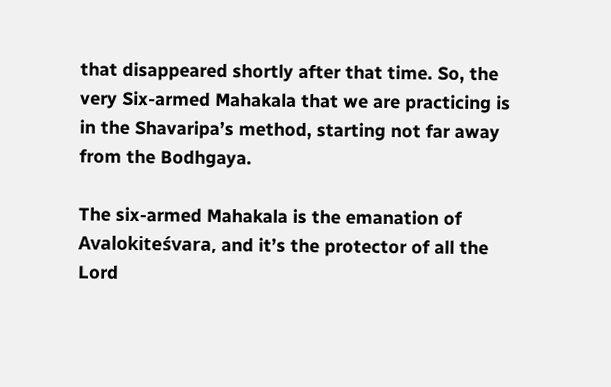that disappeared shortly after that time. So, the very Six-armed Mahakala that we are practicing is in the Shavaripa’s method, starting not far away from the Bodhgaya.

The six-armed Mahakala is the emanation of Avalokiteśvara, and it’s the protector of all the Lord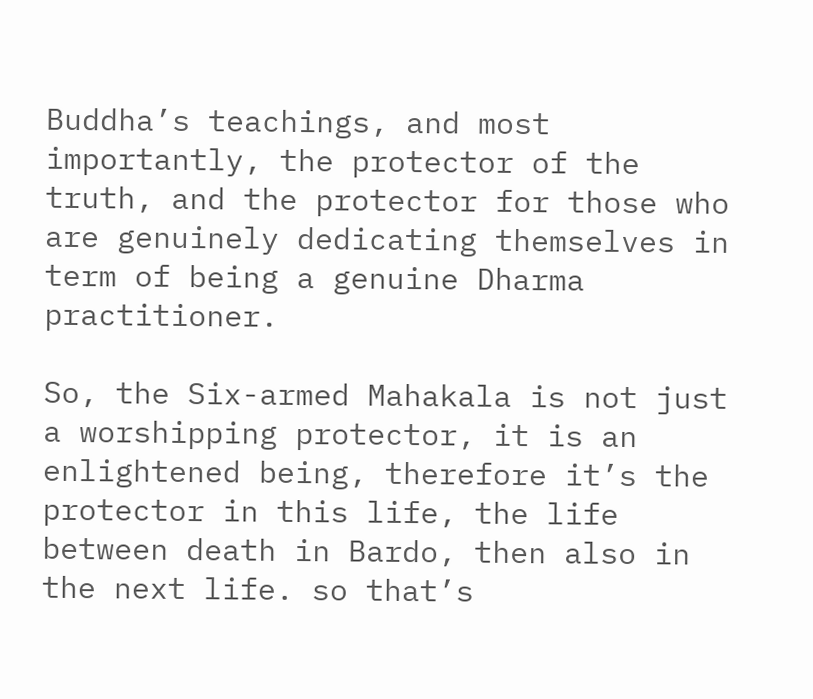Buddha’s teachings, and most importantly, the protector of the truth, and the protector for those who are genuinely dedicating themselves in term of being a genuine Dharma practitioner.

So, the Six-armed Mahakala is not just a worshipping protector, it is an enlightened being, therefore it’s the protector in this life, the life between death in Bardo, then also in the next life. so that’s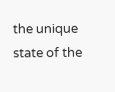the unique state of the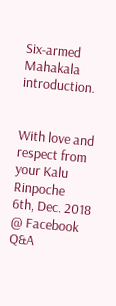Six-armed Mahakala introduction.


With love and respect from your Kalu Rinpoche
6th, Dec. 2018 @ Facebook Q&A